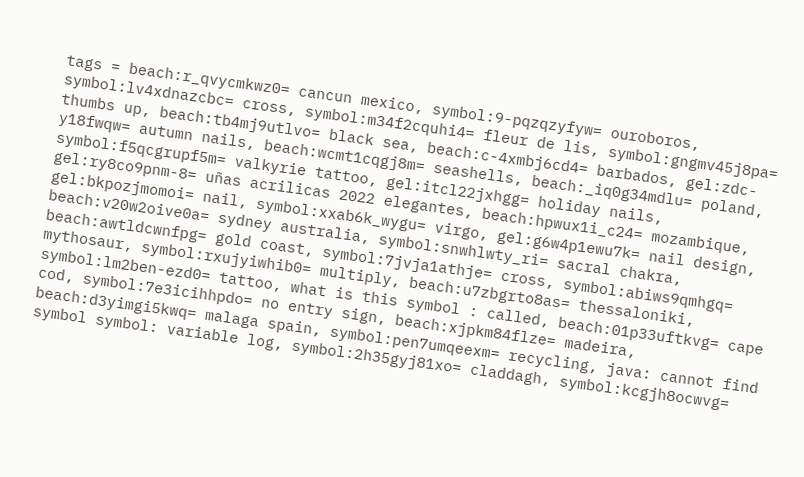tags = beach:r_qvycmkwz0= cancun mexico, symbol:9-pqzqzyfyw= ouroboros, symbol:lv4xdnazcbc= cross, symbol:m34f2cquhi4= fleur de lis, symbol:gngmv45j8pa= thumbs up, beach:tb4mj9utlvo= black sea, beach:c-4xmbj6cd4= barbados, gel:zdc-y18fwqw= autumn nails, beach:wcmt1cqgj8m= seashells, beach:_iq0g34mdlu= poland, symbol:f5qcgrupf5m= valkyrie tattoo, gel:itcl22jxhgg= holiday nails, gel:ry8co9pnm-8= uñas acrilicas 2022 elegantes, beach:hpwux1i_c24= mozambique, gel:bkpozjmomoi= nail, symbol:xxab6k_wygu= virgo, gel:g6w4p1ewu7k= nail design, beach:v20w2oive0a= sydney australia, symbol:snwhlwty_ri= sacral chakra, beach:awtldcwnfpg= gold coast, symbol:7jvja1athje= cross, symbol:abiws9qmhgq= mythosaur, symbol:rxujyiwhib0= multiply, beach:u7zbgrto8as= thessaloniki, symbol:lm2ben-ezd0= tattoo, what is this symbol : called, beach:01p33uftkvg= cape cod, symbol:7e3icihhpdo= no entry sign, beach:xjpkm84flze= madeira, beach:d3yimgi5kwq= malaga spain, symbol:pen7umqeexm= recycling, java: cannot find symbol symbol: variable log, symbol:2h35gyj81xo= claddagh, symbol:kcgjh8ocwvg=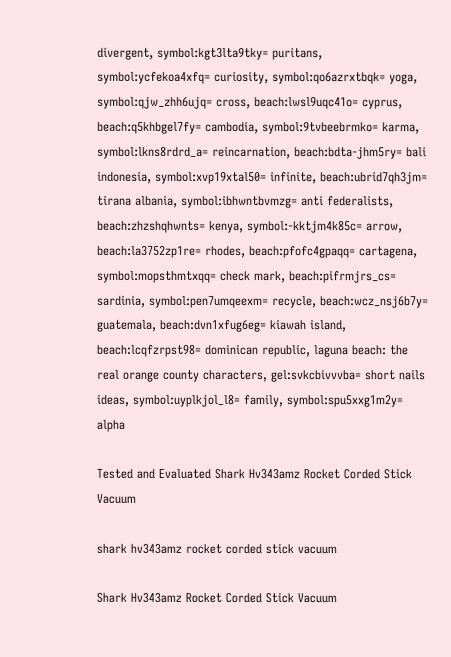divergent, symbol:kgt3lta9tky= puritans, symbol:ycfekoa4xfq= curiosity, symbol:qo6azrxtbqk= yoga, symbol:qjw_zhh6ujq= cross, beach:lwsl9uqc41o= cyprus, beach:q5khbgel7fy= cambodia, symbol:9tvbeebrmko= karma, symbol:lkns8rdrd_a= reincarnation, beach:bdta-jhm5ry= bali indonesia, symbol:xvp19xtal50= infinite, beach:ubrid7qh3jm= tirana albania, symbol:ibhwntbvmzg= anti federalists, beach:zhzshqhwnts= kenya, symbol:-kktjm4k85c= arrow, beach:la3752zp1re= rhodes, beach:pfofc4gpaqq= cartagena, symbol:mopsthmtxqq= check mark, beach:pifrmjrs_cs= sardinia, symbol:pen7umqeexm= recycle, beach:wcz_nsj6b7y= guatemala, beach:dvn1xfug6eg= kiawah island, beach:lcqfzrpst98= dominican republic, laguna beach: the real orange county characters, gel:svkcbivvvba= short nails ideas, symbol:uyplkjol_l8= family, symbol:spu5xxg1m2y= alpha

Tested and Evaluated Shark Hv343amz Rocket Corded Stick Vacuum

shark hv343amz rocket corded stick vacuum

Shark Hv343amz Rocket Corded Stick Vacuum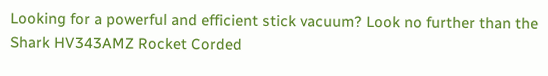Looking for a powerful and efficient stick vacuum? Look no further than the Shark HV343AMZ Rocket Corded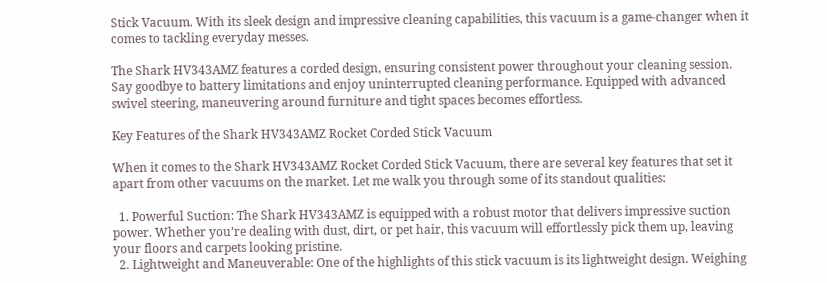Stick Vacuum. With its sleek design and impressive cleaning capabilities, this vacuum is a game-changer when it comes to tackling everyday messes.

The Shark HV343AMZ features a corded design, ensuring consistent power throughout your cleaning session. Say goodbye to battery limitations and enjoy uninterrupted cleaning performance. Equipped with advanced swivel steering, maneuvering around furniture and tight spaces becomes effortless.

Key Features of the Shark HV343AMZ Rocket Corded Stick Vacuum

When it comes to the Shark HV343AMZ Rocket Corded Stick Vacuum, there are several key features that set it apart from other vacuums on the market. Let me walk you through some of its standout qualities:

  1. Powerful Suction: The Shark HV343AMZ is equipped with a robust motor that delivers impressive suction power. Whether you’re dealing with dust, dirt, or pet hair, this vacuum will effortlessly pick them up, leaving your floors and carpets looking pristine.
  2. Lightweight and Maneuverable: One of the highlights of this stick vacuum is its lightweight design. Weighing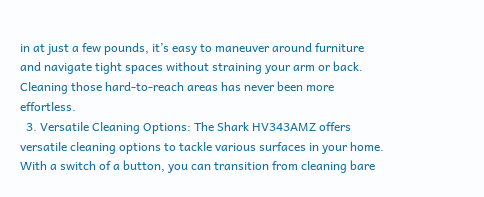in at just a few pounds, it’s easy to maneuver around furniture and navigate tight spaces without straining your arm or back. Cleaning those hard-to-reach areas has never been more effortless.
  3. Versatile Cleaning Options: The Shark HV343AMZ offers versatile cleaning options to tackle various surfaces in your home. With a switch of a button, you can transition from cleaning bare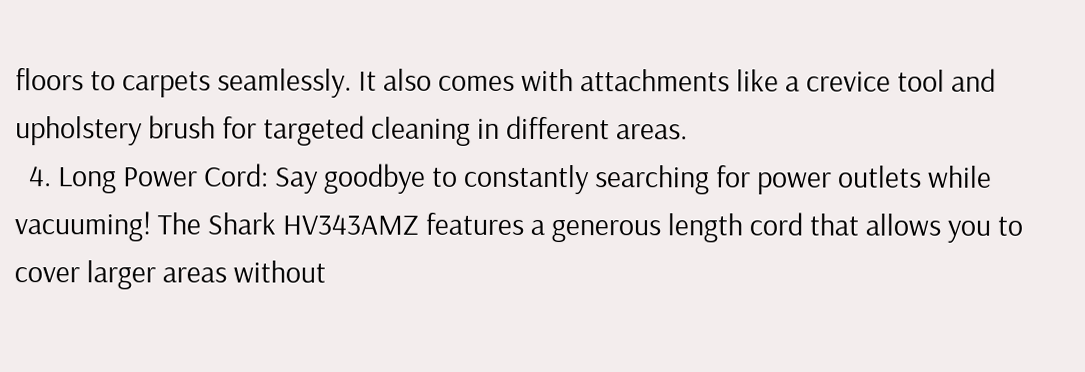floors to carpets seamlessly. It also comes with attachments like a crevice tool and upholstery brush for targeted cleaning in different areas.
  4. Long Power Cord: Say goodbye to constantly searching for power outlets while vacuuming! The Shark HV343AMZ features a generous length cord that allows you to cover larger areas without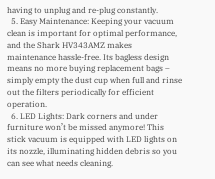having to unplug and re-plug constantly.
  5. Easy Maintenance: Keeping your vacuum clean is important for optimal performance, and the Shark HV343AMZ makes maintenance hassle-free. Its bagless design means no more buying replacement bags – simply empty the dust cup when full and rinse out the filters periodically for efficient operation.
  6. LED Lights: Dark corners and under furniture won’t be missed anymore! This stick vacuum is equipped with LED lights on its nozzle, illuminating hidden debris so you can see what needs cleaning.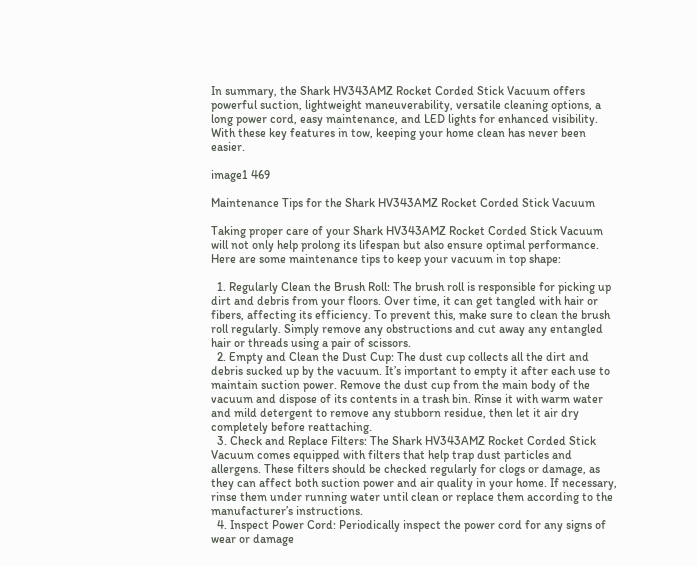In summary, the Shark HV343AMZ Rocket Corded Stick Vacuum offers powerful suction, lightweight maneuverability, versatile cleaning options, a long power cord, easy maintenance, and LED lights for enhanced visibility. With these key features in tow, keeping your home clean has never been easier.

image1 469

Maintenance Tips for the Shark HV343AMZ Rocket Corded Stick Vacuum

Taking proper care of your Shark HV343AMZ Rocket Corded Stick Vacuum will not only help prolong its lifespan but also ensure optimal performance. Here are some maintenance tips to keep your vacuum in top shape:

  1. Regularly Clean the Brush Roll: The brush roll is responsible for picking up dirt and debris from your floors. Over time, it can get tangled with hair or fibers, affecting its efficiency. To prevent this, make sure to clean the brush roll regularly. Simply remove any obstructions and cut away any entangled hair or threads using a pair of scissors.
  2. Empty and Clean the Dust Cup: The dust cup collects all the dirt and debris sucked up by the vacuum. It’s important to empty it after each use to maintain suction power. Remove the dust cup from the main body of the vacuum and dispose of its contents in a trash bin. Rinse it with warm water and mild detergent to remove any stubborn residue, then let it air dry completely before reattaching.
  3. Check and Replace Filters: The Shark HV343AMZ Rocket Corded Stick Vacuum comes equipped with filters that help trap dust particles and allergens. These filters should be checked regularly for clogs or damage, as they can affect both suction power and air quality in your home. If necessary, rinse them under running water until clean or replace them according to the manufacturer’s instructions.
  4. Inspect Power Cord: Periodically inspect the power cord for any signs of wear or damage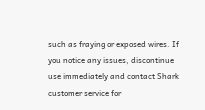such as fraying or exposed wires. If you notice any issues, discontinue use immediately and contact Shark customer service for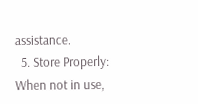assistance.
  5. Store Properly: When not in use,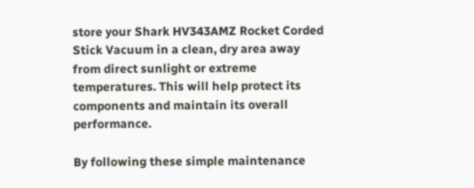store your Shark HV343AMZ Rocket Corded Stick Vacuum in a clean, dry area away from direct sunlight or extreme temperatures. This will help protect its components and maintain its overall performance.

By following these simple maintenance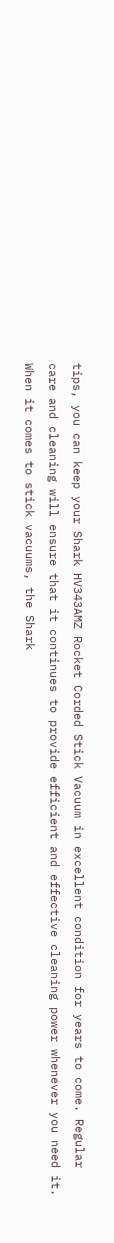tips, you can keep your Shark HV343AMZ Rocket Corded Stick Vacuum in excellent condition for years to come. Regular care and cleaning will ensure that it continues to provide efficient and effective cleaning power whenever you need it. When it comes to stick vacuums, the Shark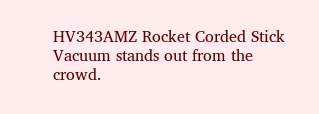HV343AMZ Rocket Corded Stick Vacuum stands out from the crowd.